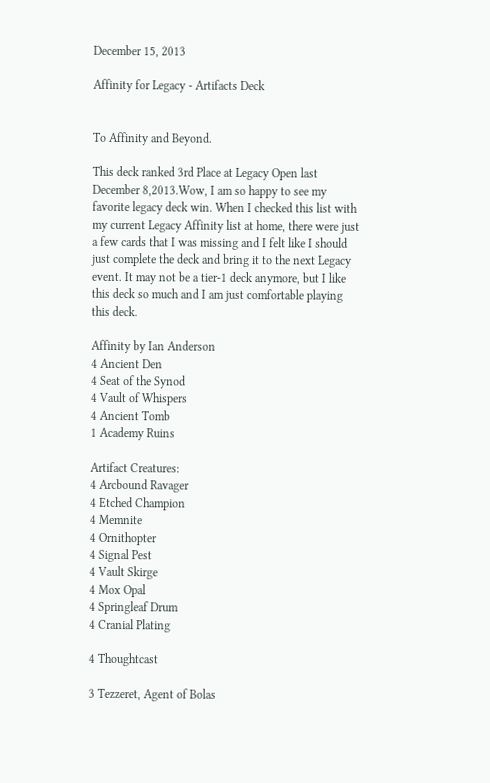December 15, 2013

Affinity for Legacy - Artifacts Deck


To Affinity and Beyond.

This deck ranked 3rd Place at Legacy Open last December 8,2013.Wow, I am so happy to see my favorite legacy deck win. When I checked this list with my current Legacy Affinity list at home, there were just a few cards that I was missing and I felt like I should just complete the deck and bring it to the next Legacy event. It may not be a tier-1 deck anymore, but I like this deck so much and I am just comfortable playing this deck.

Affinity by Ian Anderson
4 Ancient Den
4 Seat of the Synod
4 Vault of Whispers
4 Ancient Tomb
1 Academy Ruins

Artifact Creatures:
4 Arcbound Ravager
4 Etched Champion
4 Memnite
4 Ornithopter
4 Signal Pest
4 Vault Skirge
4 Mox Opal
4 Springleaf Drum
4 Cranial Plating

4 Thoughtcast

3 Tezzeret, Agent of Bolas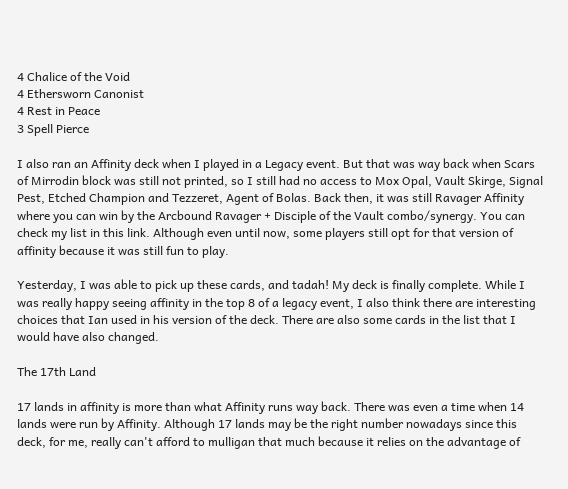4 Chalice of the Void
4 Ethersworn Canonist
4 Rest in Peace
3 Spell Pierce

I also ran an Affinity deck when I played in a Legacy event. But that was way back when Scars of Mirrodin block was still not printed, so I still had no access to Mox Opal, Vault Skirge, Signal Pest, Etched Champion and Tezzeret, Agent of Bolas. Back then, it was still Ravager Affinity where you can win by the Arcbound Ravager + Disciple of the Vault combo/synergy. You can check my list in this link. Although even until now, some players still opt for that version of affinity because it was still fun to play.

Yesterday, I was able to pick up these cards, and tadah! My deck is finally complete. While I was really happy seeing affinity in the top 8 of a legacy event, I also think there are interesting choices that Ian used in his version of the deck. There are also some cards in the list that I would have also changed.

The 17th Land

17 lands in affinity is more than what Affinity runs way back. There was even a time when 14 lands were run by Affinity. Although 17 lands may be the right number nowadays since this deck, for me, really can't afford to mulligan that much because it relies on the advantage of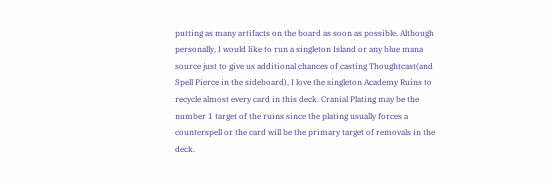putting as many artifacts on the board as soon as possible. Although personally, I would like to run a singleton Island or any blue mana source just to give us additional chances of casting Thoughtcast(and Spell Pierce in the sideboard), I love the singleton Academy Ruins to recycle almost every card in this deck. Cranial Plating may be the number 1 target of the ruins since the plating usually forces a counterspell or the card will be the primary target of removals in the deck.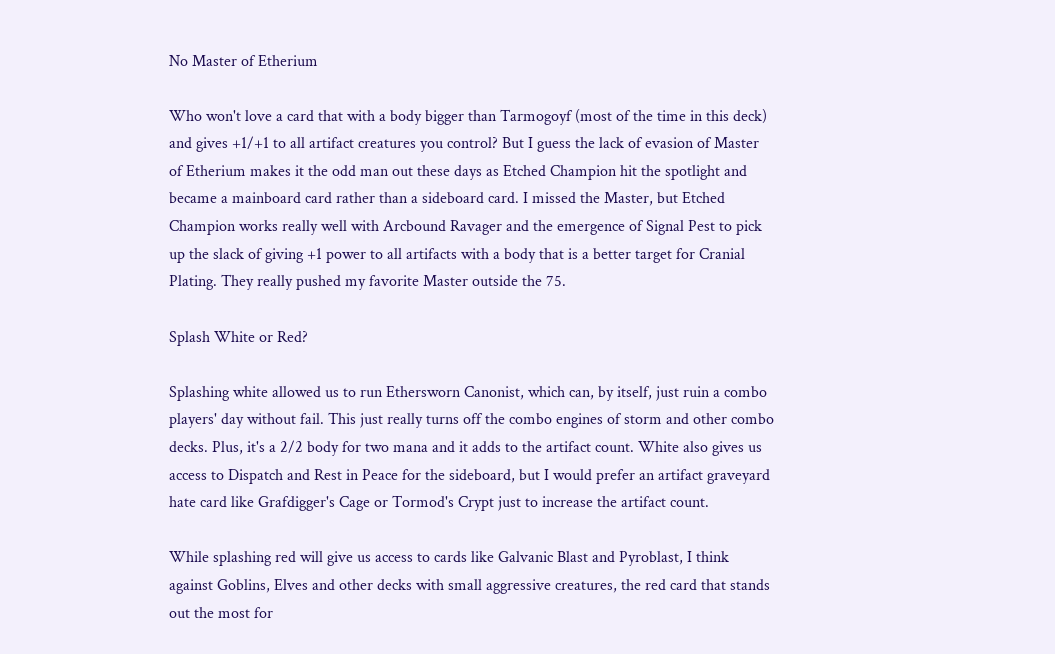No Master of Etherium

Who won't love a card that with a body bigger than Tarmogoyf (most of the time in this deck) and gives +1/+1 to all artifact creatures you control? But I guess the lack of evasion of Master of Etherium makes it the odd man out these days as Etched Champion hit the spotlight and became a mainboard card rather than a sideboard card. I missed the Master, but Etched Champion works really well with Arcbound Ravager and the emergence of Signal Pest to pick up the slack of giving +1 power to all artifacts with a body that is a better target for Cranial Plating. They really pushed my favorite Master outside the 75.

Splash White or Red?

Splashing white allowed us to run Ethersworn Canonist, which can, by itself, just ruin a combo players' day without fail. This just really turns off the combo engines of storm and other combo decks. Plus, it's a 2/2 body for two mana and it adds to the artifact count. White also gives us access to Dispatch and Rest in Peace for the sideboard, but I would prefer an artifact graveyard hate card like Grafdigger's Cage or Tormod's Crypt just to increase the artifact count.

While splashing red will give us access to cards like Galvanic Blast and Pyroblast, I think against Goblins, Elves and other decks with small aggressive creatures, the red card that stands out the most for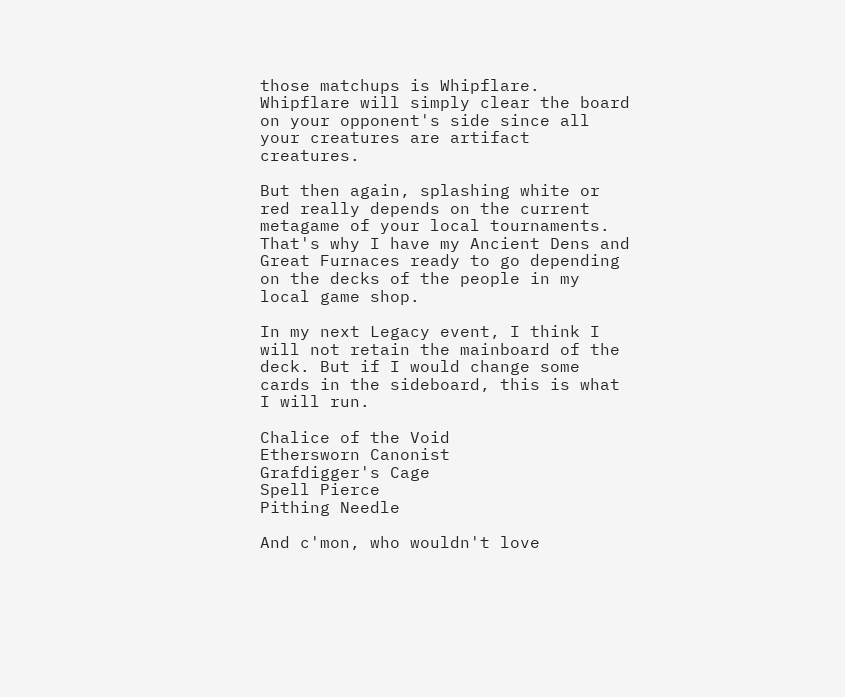those matchups is Whipflare. Whipflare will simply clear the board on your opponent's side since all your creatures are artifact creatures.

But then again, splashing white or red really depends on the current metagame of your local tournaments. That's why I have my Ancient Dens and Great Furnaces ready to go depending on the decks of the people in my local game shop.

In my next Legacy event, I think I will not retain the mainboard of the deck. But if I would change some cards in the sideboard, this is what I will run.

Chalice of the Void
Ethersworn Canonist
Grafdigger's Cage
Spell Pierce
Pithing Needle

And c'mon, who wouldn't love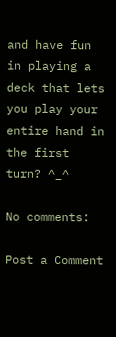and have fun in playing a deck that lets you play your entire hand in the first turn? ^_^

No comments:

Post a Comment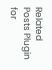Related Posts Plugin for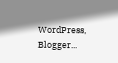WordPress, Blogger...